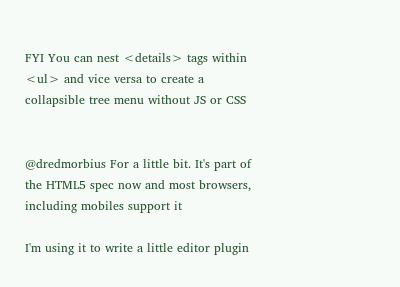FYI You can nest <details> tags within <ul> and vice versa to create a collapsible tree menu without JS or CSS


@dredmorbius For a little bit. It's part of the HTML5 spec now and most browsers, including mobiles support it

I'm using it to write a little editor plugin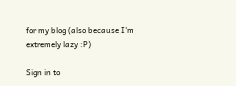for my blog (also because I'm extremely lazy :P)

Sign in to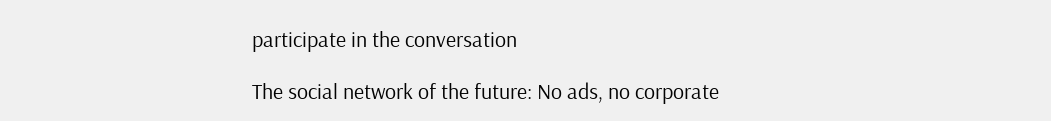participate in the conversation

The social network of the future: No ads, no corporate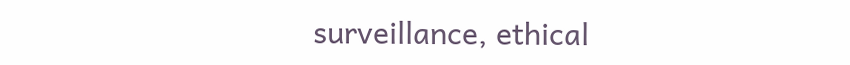surveillance, ethical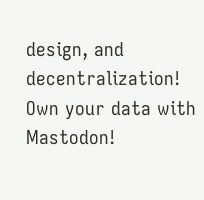design, and decentralization! Own your data with Mastodon!